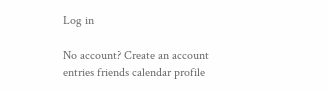Log in

No account? Create an account
entries friends calendar profile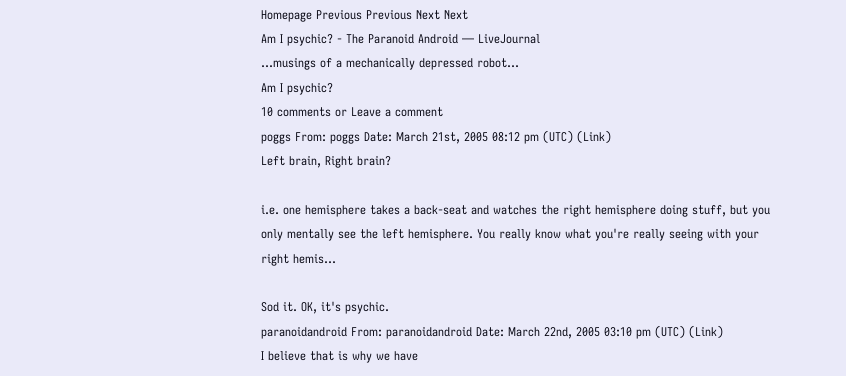Homepage Previous Previous Next Next
Am I psychic? - The Paranoid Android — LiveJournal
...musings of a mechanically depressed robot...
Am I psychic?
10 comments or Leave a comment
poggs From: poggs Date: March 21st, 2005 08:12 pm (UTC) (Link)
Left brain, Right brain?

i.e. one hemisphere takes a back-seat and watches the right hemisphere doing stuff, but you only mentally see the left hemisphere. You really know what you're really seeing with your right hemis...

Sod it. OK, it's psychic.
paranoidandroid From: paranoidandroid Date: March 22nd, 2005 03:10 pm (UTC) (Link)
I believe that is why we have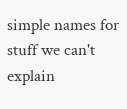simple names for stuff we can't explain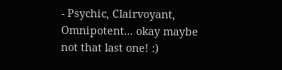- Psychic, Clairvoyant, Omnipotent... okay maybe not that last one! :)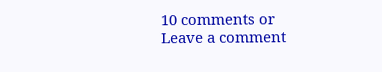10 comments or Leave a comment